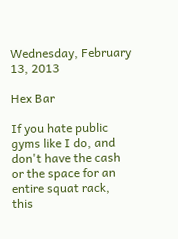Wednesday, February 13, 2013

Hex Bar

If you hate public gyms like I do, and don't have the cash or the space for an entire squat rack, this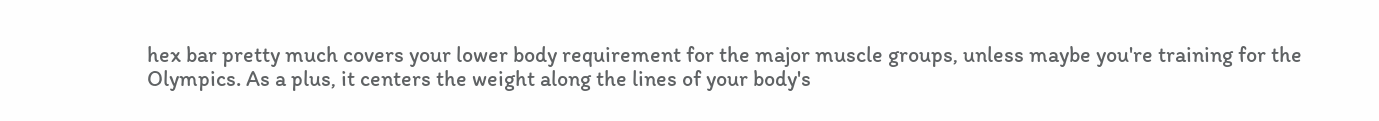hex bar pretty much covers your lower body requirement for the major muscle groups, unless maybe you're training for the Olympics. As a plus, it centers the weight along the lines of your body's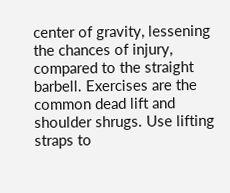center of gravity, lessening the chances of injury, compared to the straight barbell. Exercises are the common dead lift and shoulder shrugs. Use lifting straps to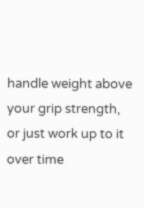handle weight above your grip strength, or just work up to it over time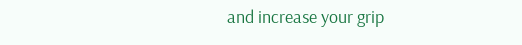and increase your grip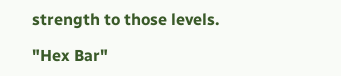strength to those levels.

"Hex Bar"